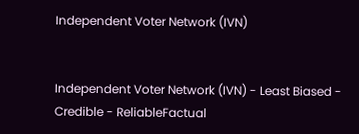Independent Voter Network (IVN)


Independent Voter Network (IVN) - Least Biased - Credible - ReliableFactual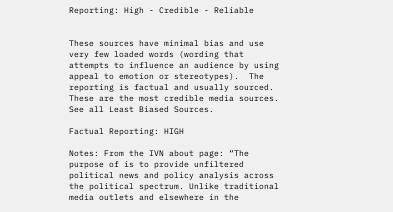Reporting: High - Credible - Reliable


These sources have minimal bias and use very few loaded words (wording that attempts to influence an audience by using appeal to emotion or stereotypes).  The reporting is factual and usually sourced.  These are the most credible media sources. See all Least Biased Sources.

Factual Reporting: HIGH

Notes: From the IVN about page: “The purpose of is to provide unfiltered political news and policy analysis across the political spectrum. Unlike traditional media outlets and elsewhere in the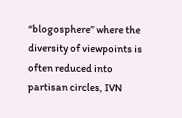“blogosphere” where the diversity of viewpoints is often reduced into partisan circles, IVN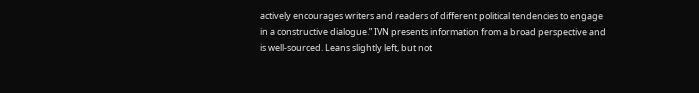actively encourages writers and readers of different political tendencies to engage in a constructive dialogue.” IVN presents information from a broad perspective and is well-sourced. Leans slightly left, but not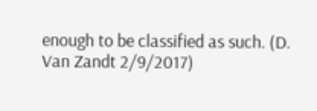enough to be classified as such. (D. Van Zandt 2/9/2017)